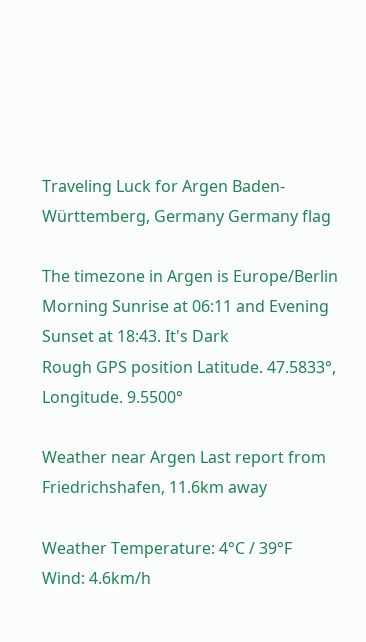Traveling Luck for Argen Baden-Württemberg, Germany Germany flag

The timezone in Argen is Europe/Berlin
Morning Sunrise at 06:11 and Evening Sunset at 18:43. It's Dark
Rough GPS position Latitude. 47.5833°, Longitude. 9.5500°

Weather near Argen Last report from Friedrichshafen, 11.6km away

Weather Temperature: 4°C / 39°F
Wind: 4.6km/h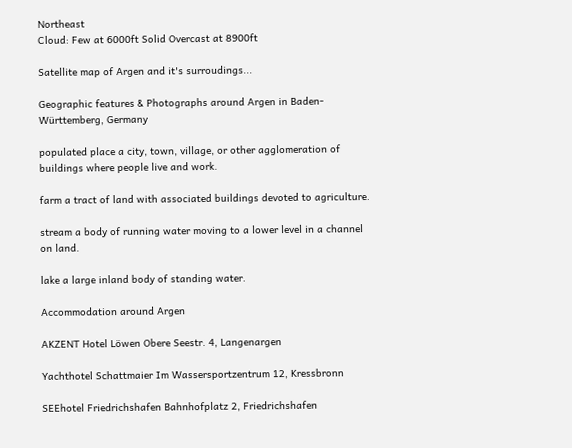Northeast
Cloud: Few at 6000ft Solid Overcast at 8900ft

Satellite map of Argen and it's surroudings...

Geographic features & Photographs around Argen in Baden-Württemberg, Germany

populated place a city, town, village, or other agglomeration of buildings where people live and work.

farm a tract of land with associated buildings devoted to agriculture.

stream a body of running water moving to a lower level in a channel on land.

lake a large inland body of standing water.

Accommodation around Argen

AKZENT Hotel Löwen Obere Seestr. 4, Langenargen

Yachthotel Schattmaier Im Wassersportzentrum 12, Kressbronn

SEEhotel Friedrichshafen Bahnhofplatz 2, Friedrichshafen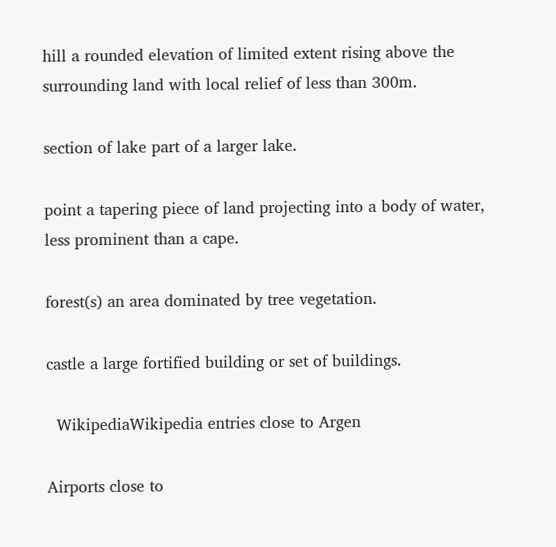hill a rounded elevation of limited extent rising above the surrounding land with local relief of less than 300m.

section of lake part of a larger lake.

point a tapering piece of land projecting into a body of water, less prominent than a cape.

forest(s) an area dominated by tree vegetation.

castle a large fortified building or set of buildings.

  WikipediaWikipedia entries close to Argen

Airports close to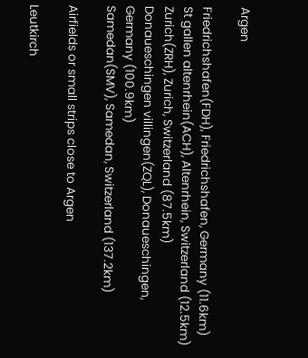Argen

Friedrichshafen(FDH), Friedrichshafen, Germany (11.6km)
St gallen altenrhein(ACH), Altenrhein, Switzerland (12.5km)
Zurich(ZRH), Zurich, Switzerland (87.5km)
Donaueschingen villingen(ZQL), Donaueschingen, Germany (100.9km)
Samedan(SMV), Samedan, Switzerland (137.2km)

Airfields or small strips close to Argen

Leutkirch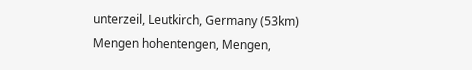unterzeil, Leutkirch, Germany (53km)
Mengen hohentengen, Mengen,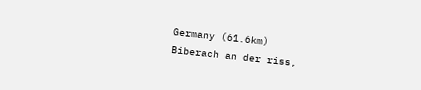Germany (61.6km)
Biberach an der riss,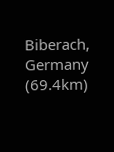Biberach, Germany (69.4km)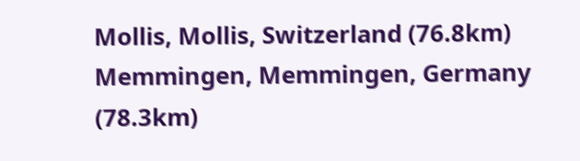Mollis, Mollis, Switzerland (76.8km)
Memmingen, Memmingen, Germany (78.3km)